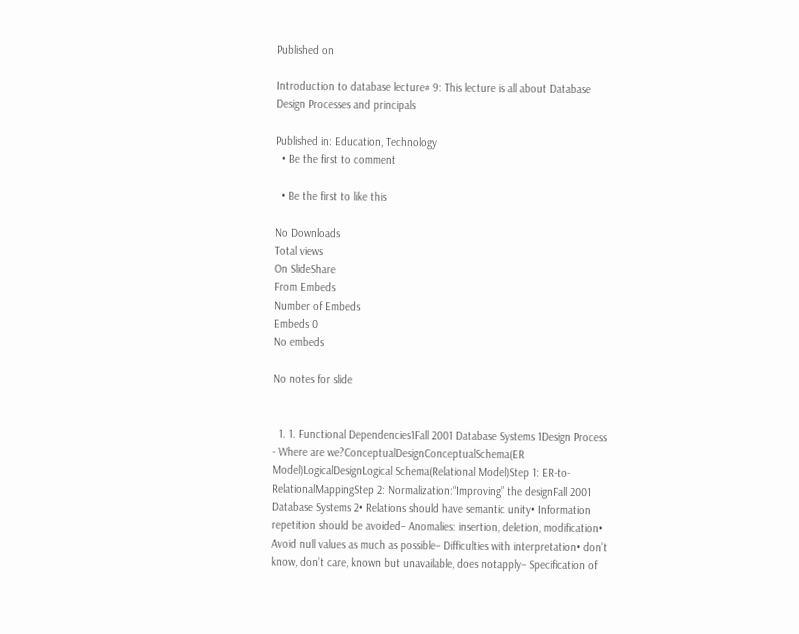Published on

Introduction to database lecture# 9: This lecture is all about Database Design Processes and principals

Published in: Education, Technology
  • Be the first to comment

  • Be the first to like this

No Downloads
Total views
On SlideShare
From Embeds
Number of Embeds
Embeds 0
No embeds

No notes for slide


  1. 1. Functional Dependencies1Fall 2001 Database Systems 1Design Process - Where are we?ConceptualDesignConceptualSchema(ER Model)LogicalDesignLogical Schema(Relational Model)Step 1: ER-to-RelationalMappingStep 2: Normalization:“Improving” the designFall 2001 Database Systems 2• Relations should have semantic unity• Information repetition should be avoided– Anomalies: insertion, deletion, modification• Avoid null values as much as possible– Difficulties with interpretation• don’t know, don’t care, known but unavailable, does notapply– Specification of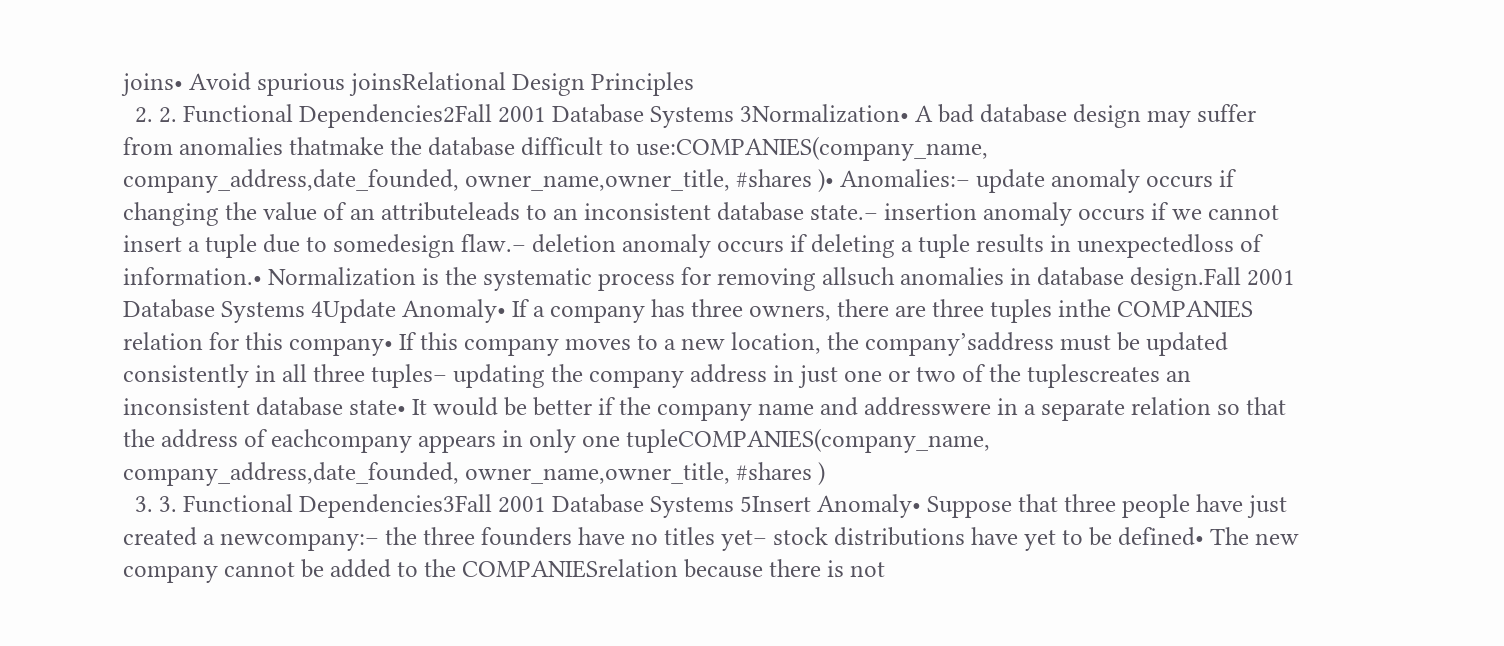joins• Avoid spurious joinsRelational Design Principles
  2. 2. Functional Dependencies2Fall 2001 Database Systems 3Normalization• A bad database design may suffer from anomalies thatmake the database difficult to use:COMPANIES(company_name, company_address,date_founded, owner_name,owner_title, #shares )• Anomalies:– update anomaly occurs if changing the value of an attributeleads to an inconsistent database state.– insertion anomaly occurs if we cannot insert a tuple due to somedesign flaw.– deletion anomaly occurs if deleting a tuple results in unexpectedloss of information.• Normalization is the systematic process for removing allsuch anomalies in database design.Fall 2001 Database Systems 4Update Anomaly• If a company has three owners, there are three tuples inthe COMPANIES relation for this company• If this company moves to a new location, the company’saddress must be updated consistently in all three tuples– updating the company address in just one or two of the tuplescreates an inconsistent database state• It would be better if the company name and addresswere in a separate relation so that the address of eachcompany appears in only one tupleCOMPANIES(company_name, company_address,date_founded, owner_name,owner_title, #shares )
  3. 3. Functional Dependencies3Fall 2001 Database Systems 5Insert Anomaly• Suppose that three people have just created a newcompany:– the three founders have no titles yet– stock distributions have yet to be defined• The new company cannot be added to the COMPANIESrelation because there is not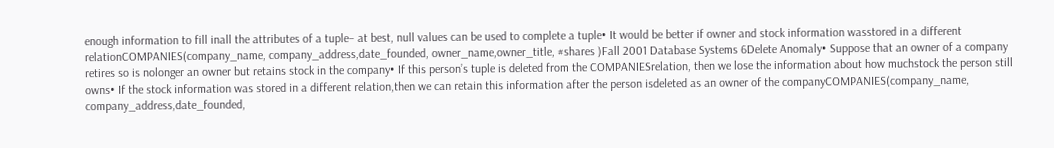enough information to fill inall the attributes of a tuple– at best, null values can be used to complete a tuple• It would be better if owner and stock information wasstored in a different relationCOMPANIES(company_name, company_address,date_founded, owner_name,owner_title, #shares )Fall 2001 Database Systems 6Delete Anomaly• Suppose that an owner of a company retires so is nolonger an owner but retains stock in the company• If this person’s tuple is deleted from the COMPANIESrelation, then we lose the information about how muchstock the person still owns• If the stock information was stored in a different relation,then we can retain this information after the person isdeleted as an owner of the companyCOMPANIES(company_name, company_address,date_founded,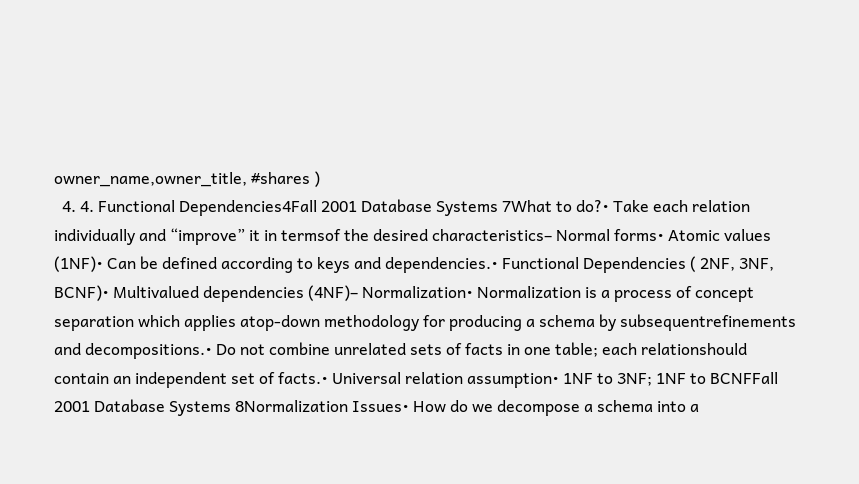owner_name,owner_title, #shares )
  4. 4. Functional Dependencies4Fall 2001 Database Systems 7What to do?• Take each relation individually and “improve” it in termsof the desired characteristics– Normal forms• Atomic values (1NF)• Can be defined according to keys and dependencies.• Functional Dependencies ( 2NF, 3NF, BCNF)• Multivalued dependencies (4NF)– Normalization• Normalization is a process of concept separation which applies atop-down methodology for producing a schema by subsequentrefinements and decompositions.• Do not combine unrelated sets of facts in one table; each relationshould contain an independent set of facts.• Universal relation assumption• 1NF to 3NF; 1NF to BCNFFall 2001 Database Systems 8Normalization Issues• How do we decompose a schema into a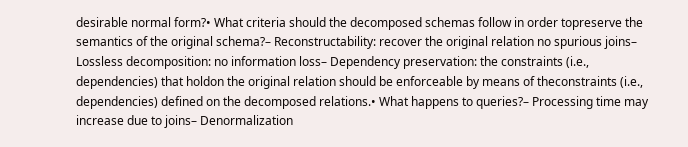desirable normal form?• What criteria should the decomposed schemas follow in order topreserve the semantics of the original schema?– Reconstructability: recover the original relation no spurious joins– Lossless decomposition: no information loss– Dependency preservation: the constraints (i.e., dependencies) that holdon the original relation should be enforceable by means of theconstraints (i.e., dependencies) defined on the decomposed relations.• What happens to queries?– Processing time may increase due to joins– Denormalization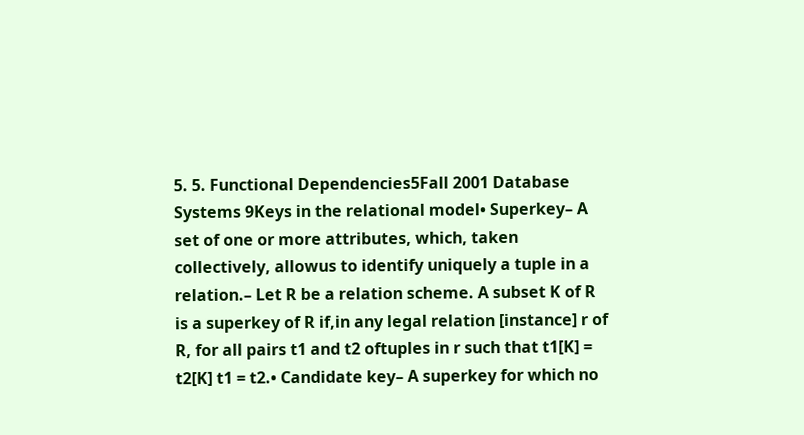5. 5. Functional Dependencies5Fall 2001 Database Systems 9Keys in the relational model• Superkey– A set of one or more attributes, which, taken collectively, allowus to identify uniquely a tuple in a relation.– Let R be a relation scheme. A subset K of R is a superkey of R if,in any legal relation [instance] r of R, for all pairs t1 and t2 oftuples in r such that t1[K] = t2[K] t1 = t2.• Candidate key– A superkey for which no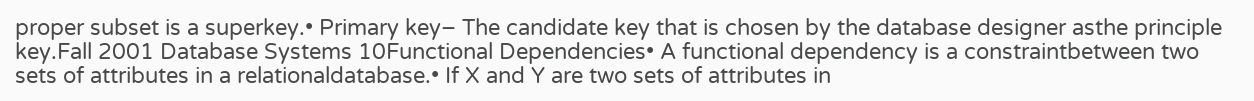proper subset is a superkey.• Primary key– The candidate key that is chosen by the database designer asthe principle key.Fall 2001 Database Systems 10Functional Dependencies• A functional dependency is a constraintbetween two sets of attributes in a relationaldatabase.• If X and Y are two sets of attributes in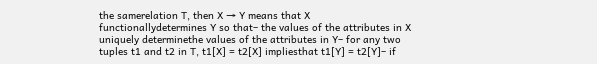the samerelation T, then X → Y means that X functionallydetermines Y so that– the values of the attributes in X uniquely determinethe values of the attributes in Y– for any two tuples t1 and t2 in T, t1[X] = t2[X] impliesthat t1[Y] = t2[Y]– if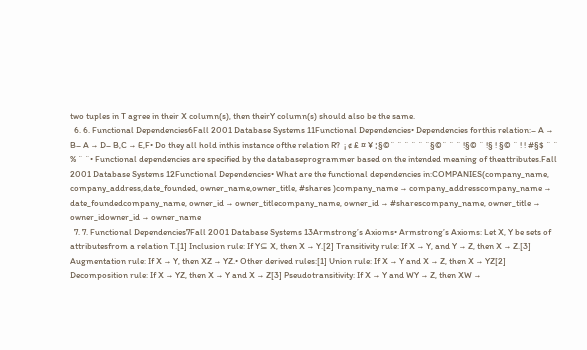two tuples in T agree in their X column(s), then theirY column(s) should also be the same.
  6. 6. Functional Dependencies6Fall 2001 Database Systems 11Functional Dependencies• Dependencies forthis relation:– A → B– A → D– B,C → E,F• Do they all hold inthis instance ofthe relation R?  ¡ ¢ £ ¤ ¥ ¦§©¨ ¨ ¨ ¨ ¨ ¨§©¨ ¨ ¨ !§© ¨ !§ ! §© ¨ ! ! #§$ ¨ ¨ % ¨ ¨• Functional dependencies are specified by the databaseprogrammer based on the intended meaning of theattributes.Fall 2001 Database Systems 12Functional Dependencies• What are the functional dependencies in:COMPANIES(company_name, company_address,date_founded, owner_name,owner_title, #shares )company_name → company_addresscompany_name → date_foundedcompany_name, owner_id → owner_titlecompany_name, owner_id → #sharescompany_name, owner_title → owner_idowner_id → owner_name
  7. 7. Functional Dependencies7Fall 2001 Database Systems 13Armstrong’s Axioms• Armstrong’s Axioms: Let X, Y be sets of attributesfrom a relation T.[1] Inclusion rule: If Y⊆ X, then X → Y.[2] Transitivity rule: If X → Y, and Y → Z, then X → Z.[3] Augmentation rule: If X → Y, then XZ → YZ.• Other derived rules:[1] Union rule: If X → Y and X → Z, then X → YZ[2] Decomposition rule: If X → YZ, then X → Y and X → Z[3] Pseudotransitivity: If X → Y and WY → Z, then XW →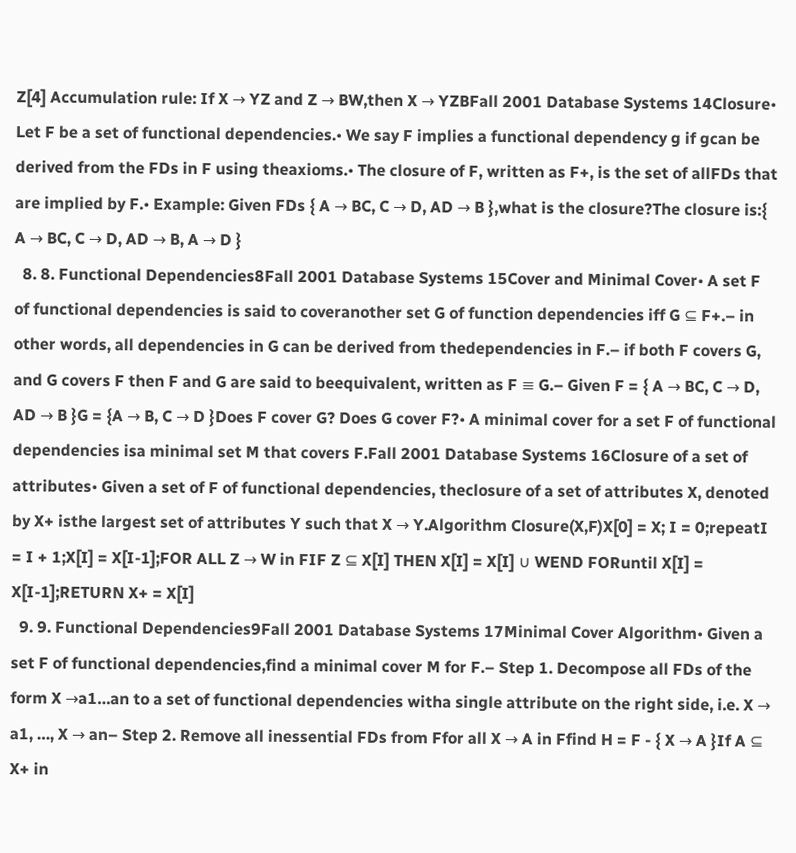Z[4] Accumulation rule: If X → YZ and Z → BW,then X → YZBFall 2001 Database Systems 14Closure• Let F be a set of functional dependencies.• We say F implies a functional dependency g if gcan be derived from the FDs in F using theaxioms.• The closure of F, written as F+, is the set of allFDs that are implied by F.• Example: Given FDs { A → BC, C → D, AD → B },what is the closure?The closure is:{ A → BC, C → D, AD → B, A → D }
  8. 8. Functional Dependencies8Fall 2001 Database Systems 15Cover and Minimal Cover• A set F of functional dependencies is said to coveranother set G of function dependencies iff G ⊆ F+.– in other words, all dependencies in G can be derived from thedependencies in F.– if both F covers G, and G covers F then F and G are said to beequivalent, written as F ≡ G.– Given F = { A → BC, C → D, AD → B }G = {A → B, C → D }Does F cover G? Does G cover F?• A minimal cover for a set F of functional dependencies isa minimal set M that covers F.Fall 2001 Database Systems 16Closure of a set of attributes• Given a set of F of functional dependencies, theclosure of a set of attributes X, denoted by X+ isthe largest set of attributes Y such that X → Y.Algorithm Closure(X,F)X[0] = X; I = 0;repeatI = I + 1;X[I] = X[I-1];FOR ALL Z → W in FIF Z ⊆ X[I] THEN X[I] = X[I] ∪ WEND FORuntil X[I] = X[I-1];RETURN X+ = X[I]
  9. 9. Functional Dependencies9Fall 2001 Database Systems 17Minimal Cover Algorithm• Given a set F of functional dependencies,find a minimal cover M for F.– Step 1. Decompose all FDs of the form X →a1…an to a set of functional dependencies witha single attribute on the right side, i.e. X → a1, …, X → an– Step 2. Remove all inessential FDs from Ffor all X → A in Ffind H = F - { X → A }If A ⊆ X+ in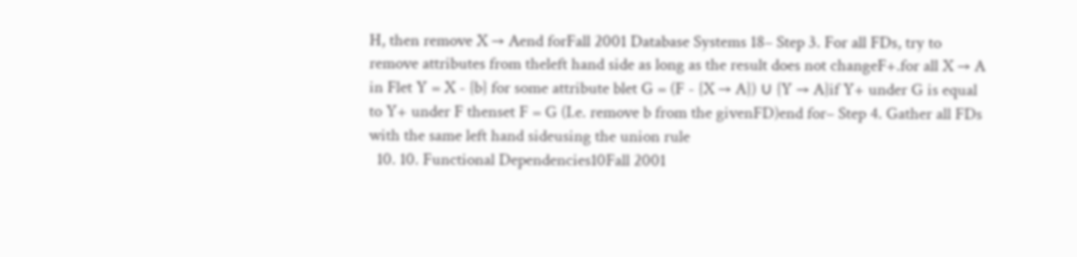H, then remove X → Aend forFall 2001 Database Systems 18– Step 3. For all FDs, try to remove attributes from theleft hand side as long as the result does not changeF+.for all X → A in Flet Y = X - {b} for some attribute blet G = (F - {X → A}) ∪ {Y → A}if Y+ under G is equal to Y+ under F thenset F = G (I.e. remove b from the givenFD)end for– Step 4. Gather all FDs with the same left hand sideusing the union rule
  10. 10. Functional Dependencies10Fall 2001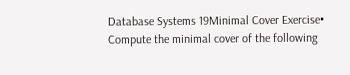Database Systems 19Minimal Cover Exercise• Compute the minimal cover of the following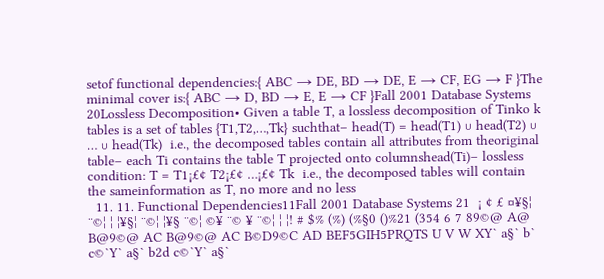setof functional dependencies:{ ABC → DE, BD → DE, E → CF, EG → F }The minimal cover is:{ ABC → D, BD → E, E → CF }Fall 2001 Database Systems 20Lossless Decomposition• Given a table T, a lossless decomposition of Tinko k tables is a set of tables {T1,T2,…,Tk} suchthat– head(T) = head(T1) ∪ head(T2) ∪ … ∪ head(Tk)  i.e., the decomposed tables contain all attributes from theoriginal table– each Ti contains the table T projected onto columnshead(Ti)– lossless condition: T = T1¡£¢ T2¡£¢ …¡£¢ Tk  i.e., the decomposed tables will contain the sameinformation as T, no more and no less
  11. 11. Functional Dependencies11Fall 2001 Database Systems 21  ¡ ¢ £ ¤¥§¦ ¨©¦ ¦ ¦¥§¦ ¨©¦ ¦¥§ ¨©¦ ©¥ ¨© ¥ ¨©¦ ¦ ¦! # $% (%) (%§0 ()%21 (354 6 7 89©@ A@ B@9©@ AC B@9©@ AC B©D9©C AD BEF5GIH5PRQTS U V W XY` a§` b` c©`Y` a§` b2d c©`Y` a§`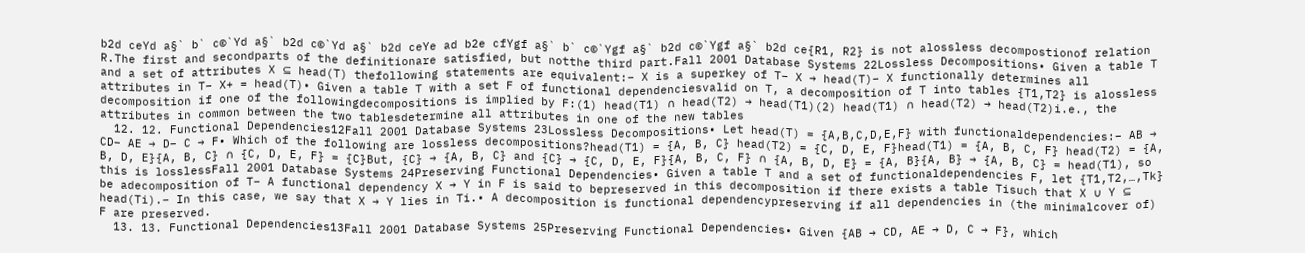b2d ceYd a§` b` c©`Yd a§` b2d c©`Yd a§` b2d ceYe ad b2e cfYgf a§` b` c©`Ygf a§` b2d c©`Ygf a§` b2d ce{R1, R2} is not alossless decompostionof relation R.The first and secondparts of the definitionare satisfied, but notthe third part.Fall 2001 Database Systems 22Lossless Decompositions• Given a table T and a set of attributes X ⊆ head(T) thefollowing statements are equivalent:– X is a superkey of T– X → head(T)– X functionally determines all attributes in T– X+ = head(T)• Given a table T with a set F of functional dependenciesvalid on T, a decomposition of T into tables {T1,T2} is alossless decomposition if one of the followingdecompositions is implied by F:(1) head(T1) ∩ head(T2) → head(T1)(2) head(T1) ∩ head(T2) → head(T2)i.e., the attributes in common between the two tablesdetermine all attributes in one of the new tables
  12. 12. Functional Dependencies12Fall 2001 Database Systems 23Lossless Decompositions• Let head(T) = {A,B,C,D,E,F} with functionaldependencies:– AB → CD– AE → D– C → F• Which of the following are lossless decompositions?head(T1) = {A, B, C} head(T2) = {C, D, E, F}head(T1) = {A, B, C, F} head(T2) = {A, B, D, E}{A, B, C} ∩ {C, D, E, F} = {C}But, {C} → {A, B, C} and {C} → {C, D, E, F}{A, B, C, F} ∩ {A, B, D, E} = {A, B}{A, B} → {A, B, C} = head(T1), so this is losslessFall 2001 Database Systems 24Preserving Functional Dependencies• Given a table T and a set of functionaldependencies F, let {T1,T2,…,Tk} be adecomposition of T– A functional dependency X → Y in F is said to bepreserved in this decomposition if there exists a table Tisuch that X ∪ Y ⊆ head(Ti).– In this case, we say that X → Y lies in Ti.• A decomposition is functional dependencypreserving if all dependencies in (the minimalcover of) F are preserved.
  13. 13. Functional Dependencies13Fall 2001 Database Systems 25Preserving Functional Dependencies• Given {AB → CD, AE → D, C → F}, which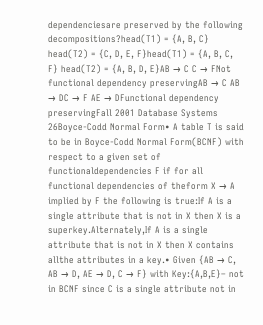dependenciesare preserved by the following decompositions?head(T1) = {A, B, C} head(T2) = {C, D, E, F}head(T1) = {A, B, C, F} head(T2) = {A, B, D, E}AB → C C → FNot functional dependency preservingAB → C AB → DC → F AE → DFunctional dependency preservingFall 2001 Database Systems 26Boyce-Codd Normal Form• A table T is said to be in Boyce-Codd Normal Form(BCNF) with respect to a given set of functionaldependencies F if for all functional dependencies of theform X → A implied by F the following is true:If A is a single attribute that is not in X then X is a superkey.Alternately,If A is a single attribute that is not in X then X contains allthe attributes in a key.• Given {AB → C, AB → D, AE → D, C → F} with Key:{A,B,E}– not in BCNF since C is a single attribute not in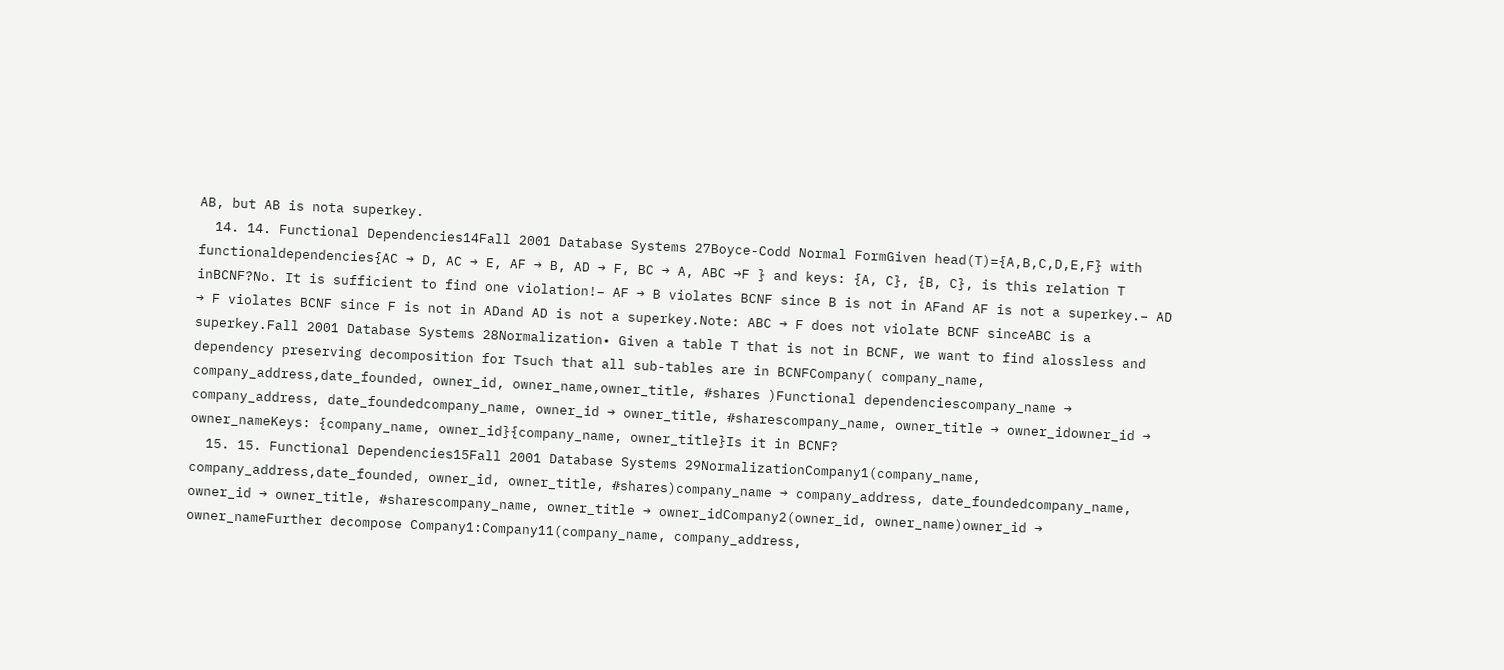AB, but AB is nota superkey.
  14. 14. Functional Dependencies14Fall 2001 Database Systems 27Boyce-Codd Normal FormGiven head(T)={A,B,C,D,E,F} with functionaldependencies{AC → D, AC → E, AF → B, AD → F, BC → A, ABC →F } and keys: {A, C}, {B, C}, is this relation T inBCNF?No. It is sufficient to find one violation!– AF → B violates BCNF since B is not in AFand AF is not a superkey.– AD → F violates BCNF since F is not in ADand AD is not a superkey.Note: ABC → F does not violate BCNF sinceABC is a superkey.Fall 2001 Database Systems 28Normalization• Given a table T that is not in BCNF, we want to find alossless and dependency preserving decomposition for Tsuch that all sub-tables are in BCNFCompany( company_name, company_address,date_founded, owner_id, owner_name,owner_title, #shares )Functional dependenciescompany_name → company_address, date_foundedcompany_name, owner_id → owner_title, #sharescompany_name, owner_title → owner_idowner_id → owner_nameKeys: {company_name, owner_id}{company_name, owner_title}Is it in BCNF?
  15. 15. Functional Dependencies15Fall 2001 Database Systems 29NormalizationCompany1(company_name, company_address,date_founded, owner_id, owner_title, #shares)company_name → company_address, date_foundedcompany_name, owner_id → owner_title, #sharescompany_name, owner_title → owner_idCompany2(owner_id, owner_name)owner_id → owner_nameFurther decompose Company1:Company11(company_name, company_address,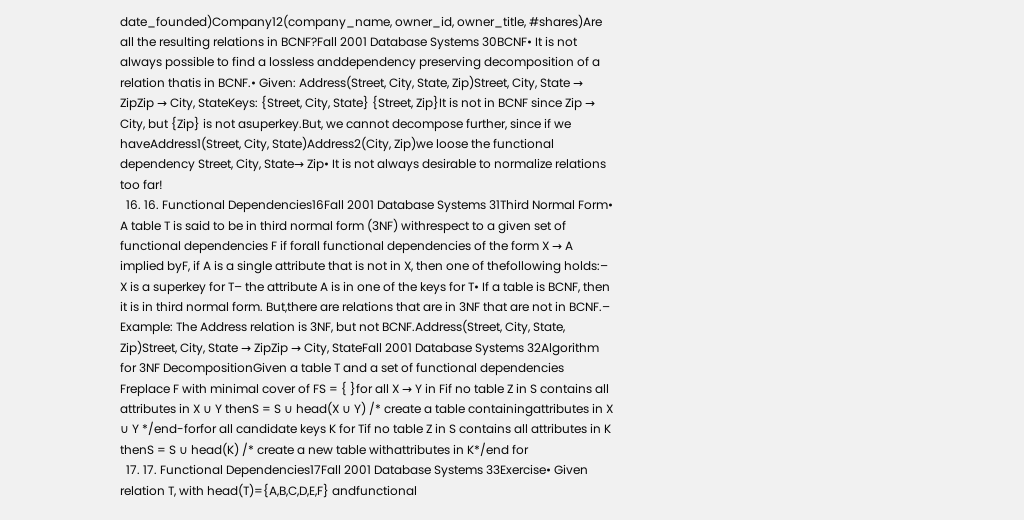date_founded)Company12(company_name, owner_id, owner_title, #shares)Are all the resulting relations in BCNF?Fall 2001 Database Systems 30BCNF• It is not always possible to find a lossless anddependency preserving decomposition of a relation thatis in BCNF.• Given: Address(Street, City, State, Zip)Street, City, State → ZipZip → City, StateKeys: {Street, City, State} {Street, Zip}It is not in BCNF since Zip → City, but {Zip} is not asuperkey.But, we cannot decompose further, since if we haveAddress1(Street, City, State)Address2(City, Zip)we loose the functional dependency Street, City, State→ Zip• It is not always desirable to normalize relations too far!
  16. 16. Functional Dependencies16Fall 2001 Database Systems 31Third Normal Form• A table T is said to be in third normal form (3NF) withrespect to a given set of functional dependencies F if forall functional dependencies of the form X → A implied byF, if A is a single attribute that is not in X, then one of thefollowing holds:– X is a superkey for T– the attribute A is in one of the keys for T• If a table is BCNF, then it is in third normal form. But,there are relations that are in 3NF that are not in BCNF.– Example: The Address relation is 3NF, but not BCNF.Address(Street, City, State, Zip)Street, City, State → ZipZip → City, StateFall 2001 Database Systems 32Algorithm for 3NF DecompositionGiven a table T and a set of functional dependencies Freplace F with minimal cover of FS = { }for all X → Y in Fif no table Z in S contains all attributes in X ∪ Y thenS = S ∪ head(X ∪ Y) /* create a table containingattributes in X ∪ Y */end-forfor all candidate keys K for Tif no table Z in S contains all attributes in K thenS = S ∪ head(K) /* create a new table withattributes in K*/end for
  17. 17. Functional Dependencies17Fall 2001 Database Systems 33Exercise• Given relation T, with head(T)={A,B,C,D,E,F} andfunctional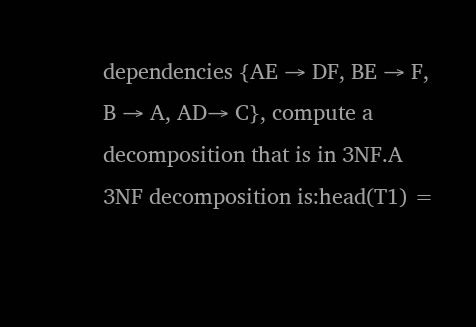dependencies {AE → DF, BE → F, B → A, AD→ C}, compute a decomposition that is in 3NF.A 3NF decomposition is:head(T1) =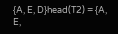{A, E, D}head(T2) = {A, E,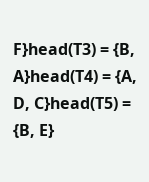F}head(T3) = {B, A}head(T4) = {A, D, C}head(T5) = {B, E}